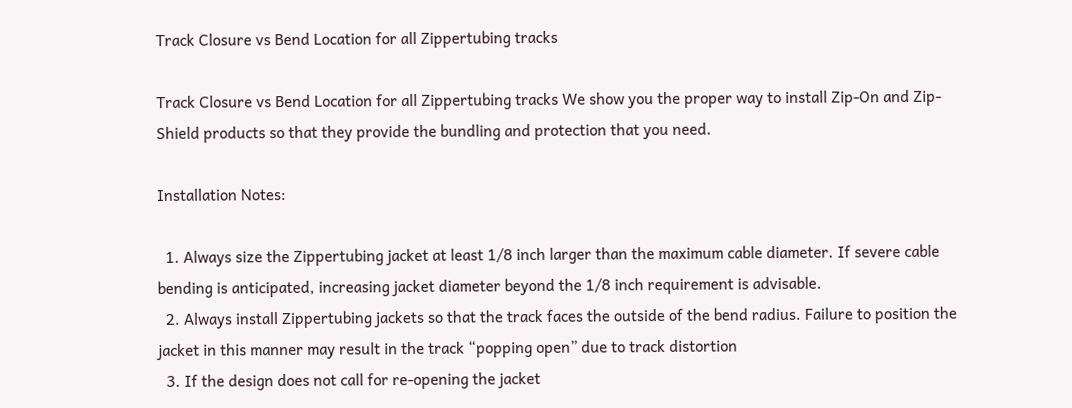Track Closure vs Bend Location for all Zippertubing tracks

Track Closure vs Bend Location for all Zippertubing tracks We show you the proper way to install Zip-On and Zip-Shield products so that they provide the bundling and protection that you need.

Installation Notes:

  1. Always size the Zippertubing jacket at least 1/8 inch larger than the maximum cable diameter. If severe cable bending is anticipated, increasing jacket diameter beyond the 1/8 inch requirement is advisable.
  2. Always install Zippertubing jackets so that the track faces the outside of the bend radius. Failure to position the jacket in this manner may result in the track “popping open” due to track distortion
  3. If the design does not call for re-opening the jacket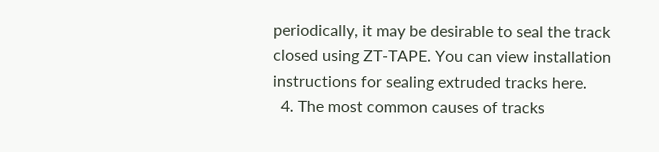periodically, it may be desirable to seal the track closed using ZT-TAPE. You can view installation instructions for sealing extruded tracks here.
  4. The most common causes of tracks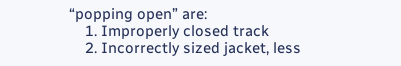“popping open” are:
    1. Improperly closed track
    2. Incorrectly sized jacket, less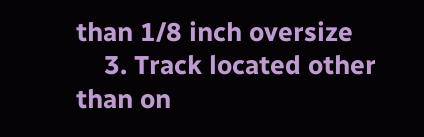than 1/8 inch oversize
    3. Track located other than on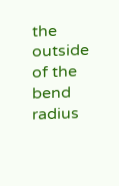the outside of the bend radius